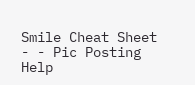Smile Cheat Sheet - - Pic Posting Help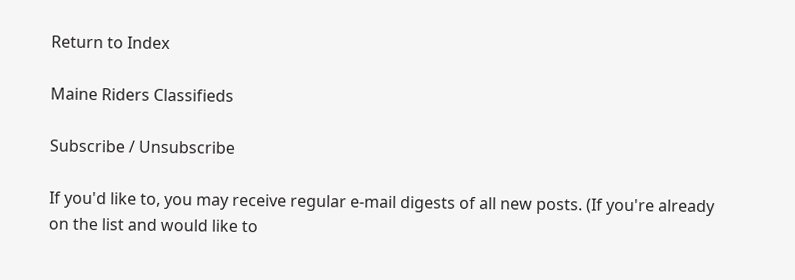Return to Index

Maine Riders Classifieds

Subscribe / Unsubscribe

If you'd like to, you may receive regular e-mail digests of all new posts. (If you're already on the list and would like to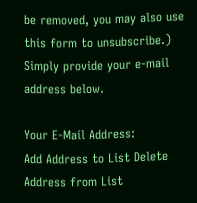be removed, you may also use this form to unsubscribe.) Simply provide your e-mail address below.

Your E-Mail Address:
Add Address to List Delete Address from List